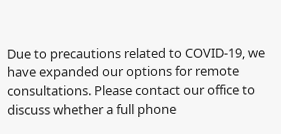Due to precautions related to COVID-19, we have expanded our options for remote consultations. Please contact our office to discuss whether a full phone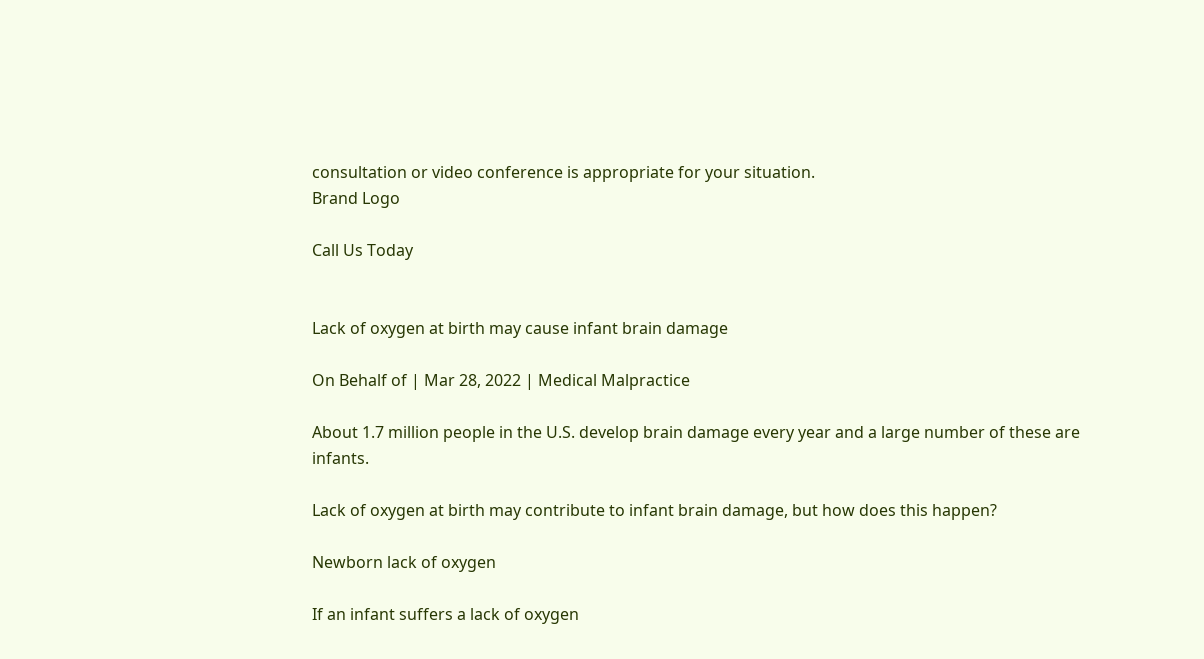consultation or video conference is appropriate for your situation.
Brand Logo

Call Us Today


Lack of oxygen at birth may cause infant brain damage

On Behalf of | Mar 28, 2022 | Medical Malpractice

About 1.7 million people in the U.S. develop brain damage every year and a large number of these are infants.

Lack of oxygen at birth may contribute to infant brain damage, but how does this happen?

Newborn lack of oxygen

If an infant suffers a lack of oxygen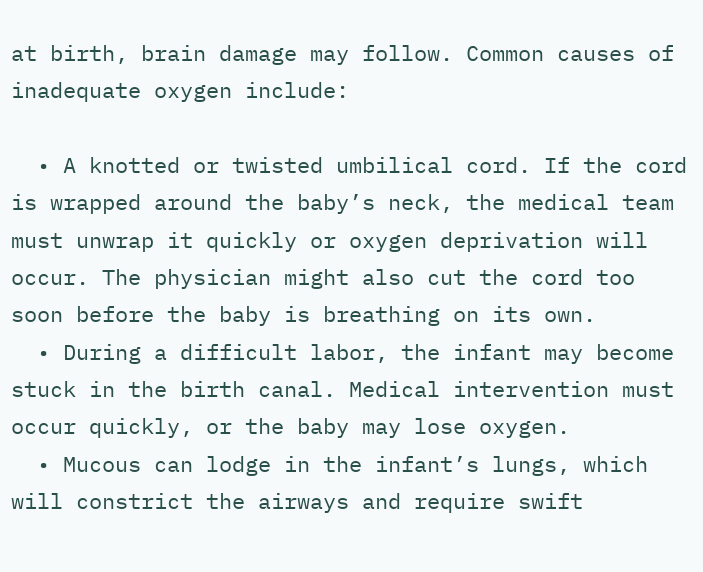at birth, brain damage may follow. Common causes of inadequate oxygen include:

  • A knotted or twisted umbilical cord. If the cord is wrapped around the baby’s neck, the medical team must unwrap it quickly or oxygen deprivation will occur. The physician might also cut the cord too soon before the baby is breathing on its own.
  • During a difficult labor, the infant may become stuck in the birth canal. Medical intervention must occur quickly, or the baby may lose oxygen.
  • Mucous can lodge in the infant’s lungs, which will constrict the airways and require swift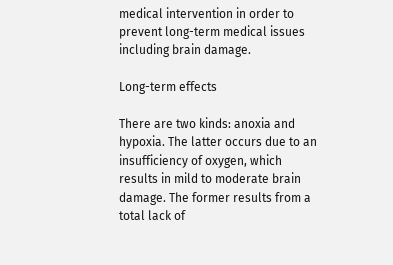medical intervention in order to prevent long-term medical issues including brain damage.

Long-term effects

There are two kinds: anoxia and hypoxia. The latter occurs due to an insufficiency of oxygen, which results in mild to moderate brain damage. The former results from a total lack of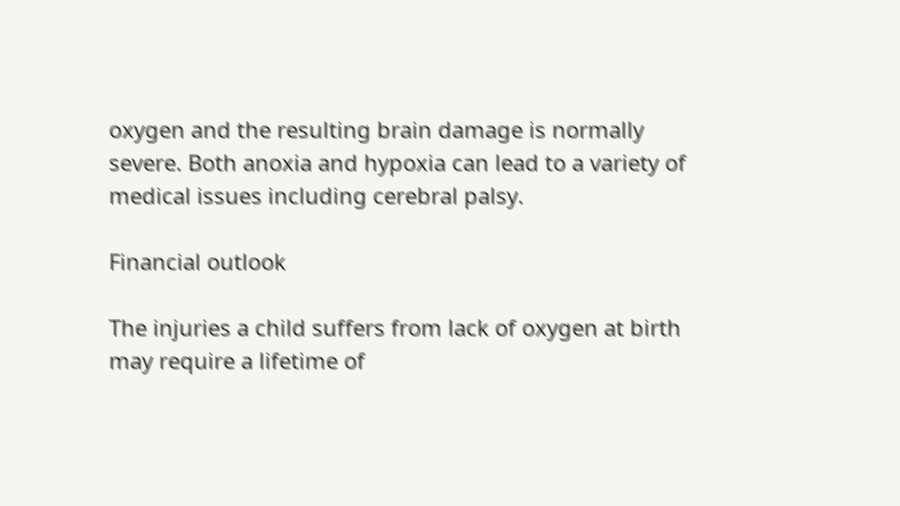oxygen and the resulting brain damage is normally severe. Both anoxia and hypoxia can lead to a variety of medical issues including cerebral palsy.

Financial outlook

The injuries a child suffers from lack of oxygen at birth may require a lifetime of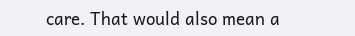care. That would also mean a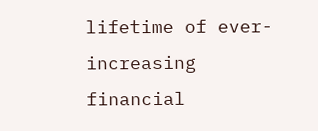lifetime of ever-increasing financial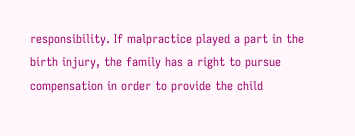responsibility. If malpractice played a part in the birth injury, the family has a right to pursue compensation in order to provide the child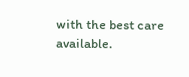with the best care available.